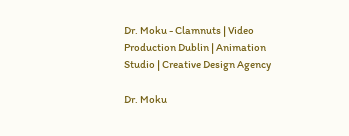Dr. Moku - Clamnuts | Video Production Dublin | Animation Studio | Creative Design Agency

Dr. Moku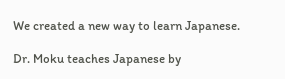We created a new way to learn Japanese.

Dr. Moku teaches Japanese by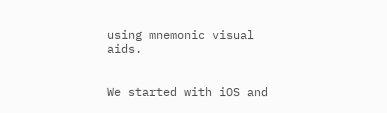using mnemonic visual aids.


We started with iOS and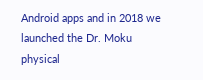Android apps and in 2018 we launched the Dr. Moku physical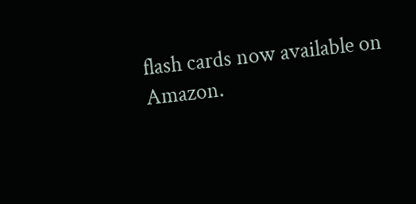flash cards now available on Amazon.